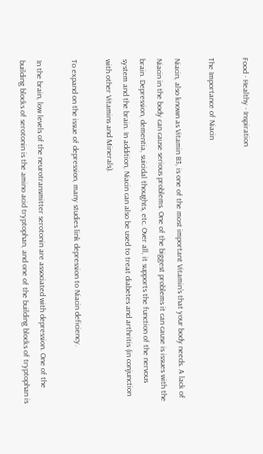Food · Healthy · Inspiration

The Importance of Niacin

Niacin, also known as Vitamin B3, is one of the most important Vitamin’s that your body needs. A lack of Niacin in the body can cause serious problems. One of the biggest problems it can cause is issues with the brain. Depression, dementia, suicidal thoughts, etc. Over all, it supports the function of the nervous system and the brain. In addition, Niacin can also be used to treat diabetes and arthritis (in conjunction with other Vitamins and Minerals).

To expand on the issue of depression, many studies link depression to Niacin deficiency.

In the brain, low levels of the neurotransmitter serotonin are associated with depression. One of the building blocks of serotonin is the amino acid tryptophan, and one of the building blocks of tryptophan is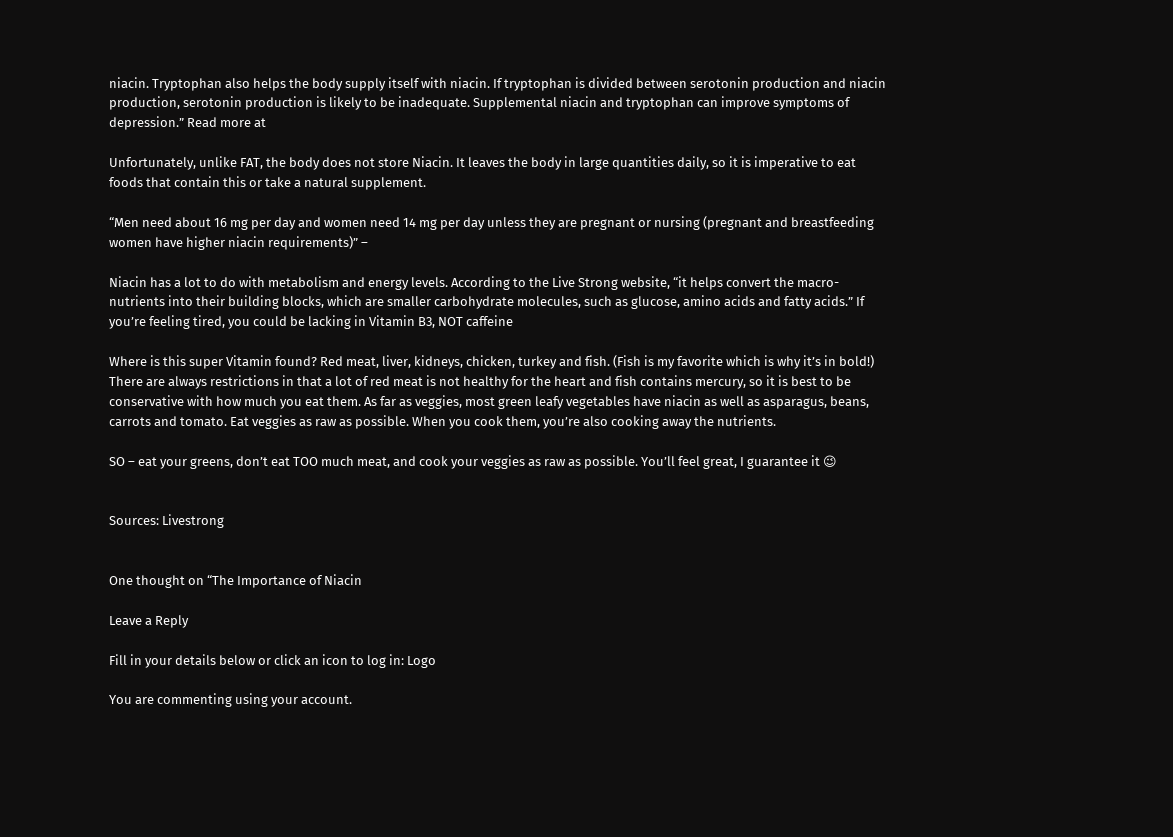niacin. Tryptophan also helps the body supply itself with niacin. If tryptophan is divided between serotonin production and niacin production, serotonin production is likely to be inadequate. Supplemental niacin and tryptophan can improve symptoms of depression.” Read more at

Unfortunately, unlike FAT, the body does not store Niacin. It leaves the body in large quantities daily, so it is imperative to eat foods that contain this or take a natural supplement.

“Men need about 16 mg per day and women need 14 mg per day unless they are pregnant or nursing (pregnant and breastfeeding women have higher niacin requirements)” –

Niacin has a lot to do with metabolism and energy levels. According to the Live Strong website, “it helps convert the macro-nutrients into their building blocks, which are smaller carbohydrate molecules, such as glucose, amino acids and fatty acids.” If you’re feeling tired, you could be lacking in Vitamin B3, NOT caffeine

Where is this super Vitamin found? Red meat, liver, kidneys, chicken, turkey and fish. (Fish is my favorite which is why it’s in bold!) There are always restrictions in that a lot of red meat is not healthy for the heart and fish contains mercury, so it is best to be conservative with how much you eat them. As far as veggies, most green leafy vegetables have niacin as well as asparagus, beans, carrots and tomato. Eat veggies as raw as possible. When you cook them, you’re also cooking away the nutrients.

SO – eat your greens, don’t eat TOO much meat, and cook your veggies as raw as possible. You’ll feel great, I guarantee it 😉


Sources: Livestrong


One thought on “The Importance of Niacin

Leave a Reply

Fill in your details below or click an icon to log in: Logo

You are commenting using your account.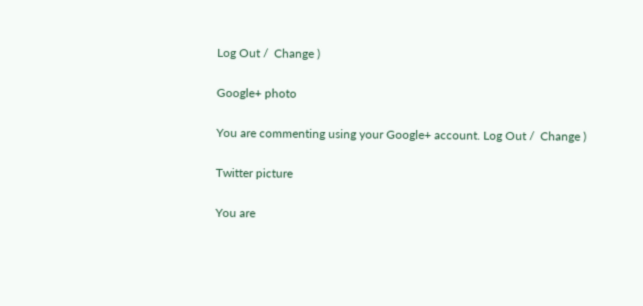Log Out /  Change )

Google+ photo

You are commenting using your Google+ account. Log Out /  Change )

Twitter picture

You are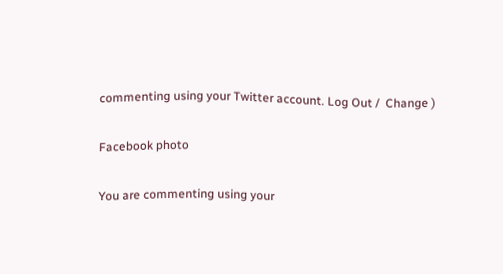commenting using your Twitter account. Log Out /  Change )

Facebook photo

You are commenting using your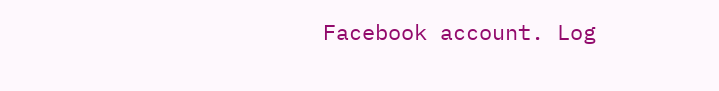Facebook account. Log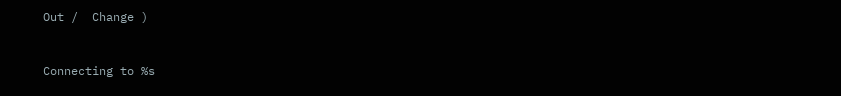Out /  Change )


Connecting to %s